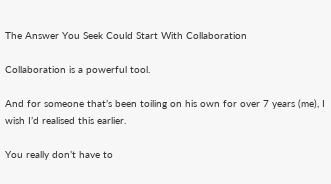The Answer You Seek Could Start With Collaboration

Collaboration is a powerful tool.

And for someone that’s been toiling on his own for over 7 years (me), I wish I’d realised this earlier.

You really don’t have to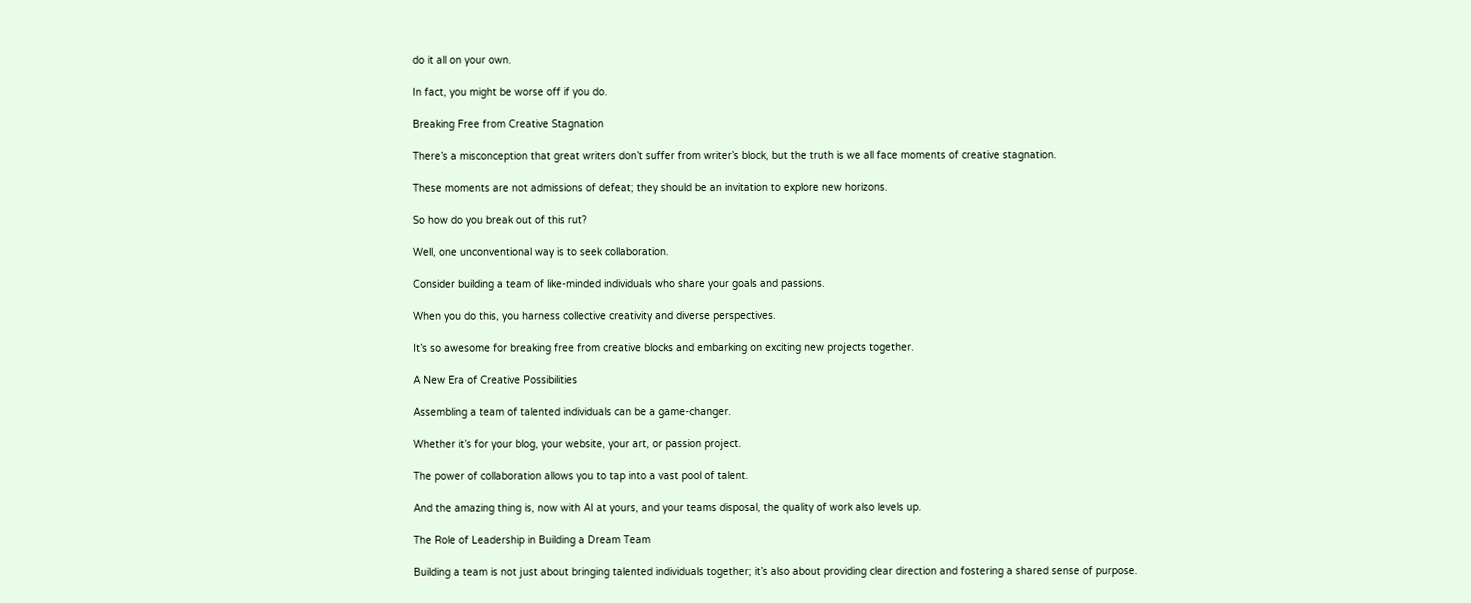do it all on your own.

In fact, you might be worse off if you do.

Breaking Free from Creative Stagnation

There’s a misconception that great writers don’t suffer from writer’s block, but the truth is we all face moments of creative stagnation.

These moments are not admissions of defeat; they should be an invitation to explore new horizons.

So how do you break out of this rut?

Well, one unconventional way is to seek collaboration.

Consider building a team of like-minded individuals who share your goals and passions.

When you do this, you harness collective creativity and diverse perspectives.

It’s so awesome for breaking free from creative blocks and embarking on exciting new projects together.

A New Era of Creative Possibilities

Assembling a team of talented individuals can be a game-changer.

Whether it’s for your blog, your website, your art, or passion project.

The power of collaboration allows you to tap into a vast pool of talent.

And the amazing thing is, now with AI at yours, and your teams disposal, the quality of work also levels up.

The Role of Leadership in Building a Dream Team

Building a team is not just about bringing talented individuals together; it’s also about providing clear direction and fostering a shared sense of purpose.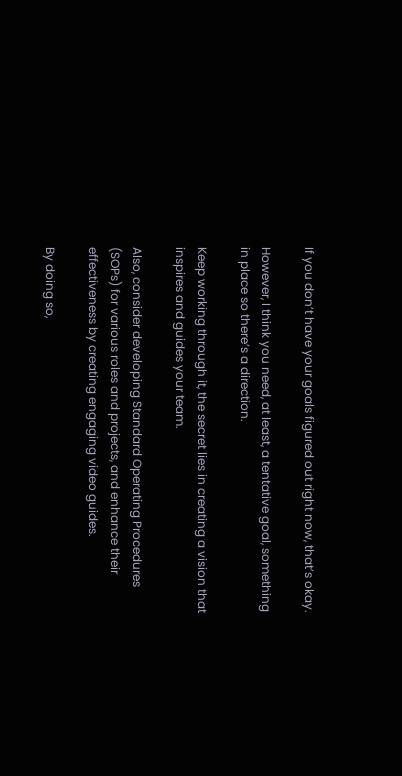If you don’t have your goals figured out right now, that’s okay.

However, I think you need, at least, a tentative goal, something in place so there’s a direction.

Keep working through it, the secret lies in creating a vision that inspires and guides your team.

Also, consider developing Standard Operating Procedures (SOPs) for various roles and projects, and enhance their effectiveness by creating engaging video guides.

By doing so,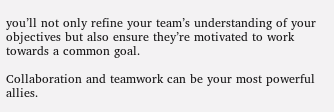you’ll not only refine your team’s understanding of your objectives but also ensure they’re motivated to work towards a common goal.

Collaboration and teamwork can be your most powerful allies.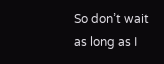So don’t wait as long as I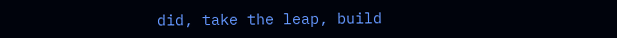did, take the leap, build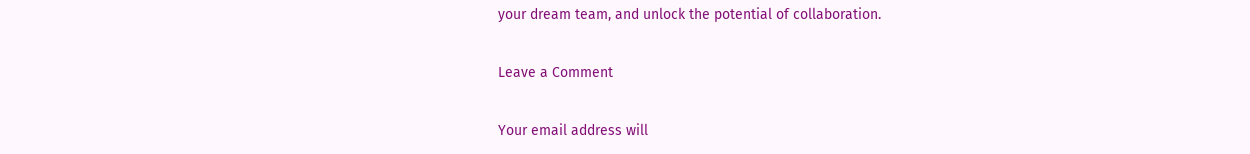your dream team, and unlock the potential of collaboration.

Leave a Comment

Your email address will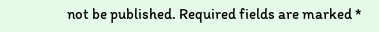not be published. Required fields are marked *